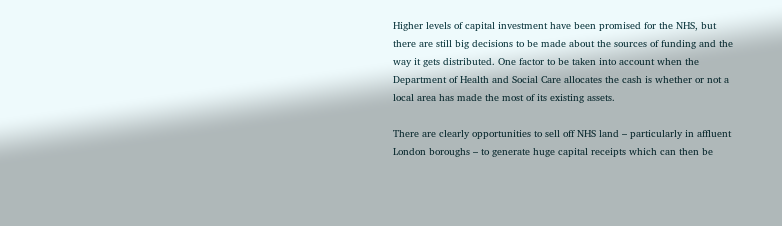Higher levels of capital investment have been promised for the NHS, but there are still big decisions to be made about the sources of funding and the way it gets distributed. One factor to be taken into account when the Department of Health and Social Care allocates the cash is whether or not a local area has made the most of its existing assets.

There are clearly opportunities to sell off NHS land – particularly in affluent London boroughs – to generate huge capital receipts which can then be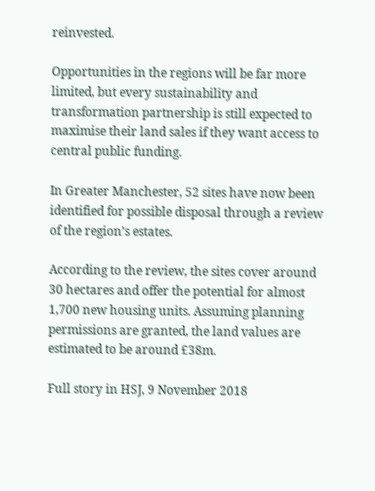reinvested.

Opportunities in the regions will be far more limited, but every sustainability and transformation partnership is still expected to maximise their land sales if they want access to central public funding.

In Greater Manchester, 52 sites have now been identified for possible disposal through a review of the region’s estates.

According to the review, the sites cover around 30 hectares and offer the potential for almost 1,700 new housing units. Assuming planning permissions are granted, the land values are estimated to be around £38m.

Full story in HSJ, 9 November 2018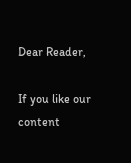Dear Reader,

If you like our content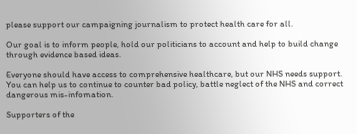please support our campaigning journalism to protect health care for all.

Our goal is to inform people, hold our politicians to account and help to build change through evidence based ideas.

Everyone should have access to comprehensive healthcare, but our NHS needs support. You can help us to continue to counter bad policy, battle neglect of the NHS and correct dangerous mis-infomation.

Supporters of the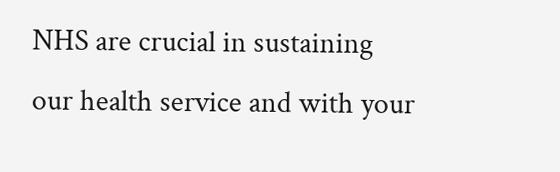NHS are crucial in sustaining our health service and with your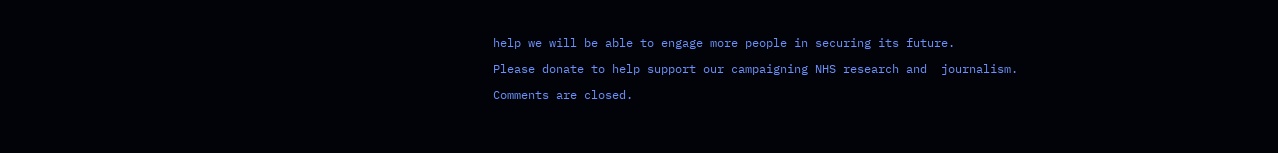help we will be able to engage more people in securing its future.

Please donate to help support our campaigning NHS research and  journalism.

Comments are closed.